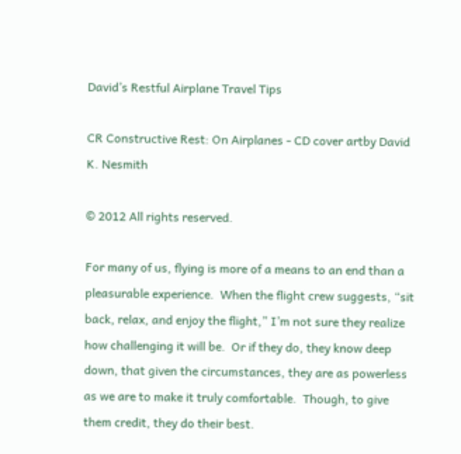David’s Restful Airplane Travel Tips

CR Constructive Rest: On Airplanes - CD cover artby David K. Nesmith

© 2012 All rights reserved.

For many of us, flying is more of a means to an end than a pleasurable experience.  When the flight crew suggests, “sit back, relax, and enjoy the flight,” I’m not sure they realize how challenging it will be.  Or if they do, they know deep down, that given the circumstances, they are as powerless as we are to make it truly comfortable.  Though, to give them credit, they do their best.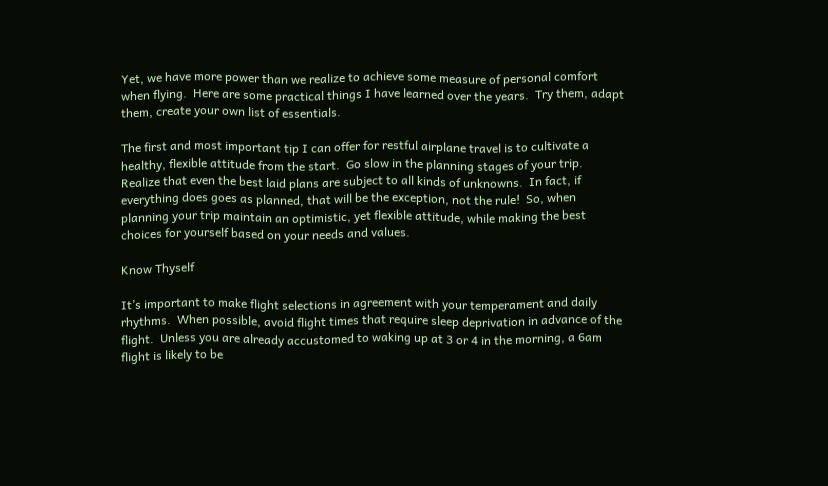Yet, we have more power than we realize to achieve some measure of personal comfort when flying.  Here are some practical things I have learned over the years.  Try them, adapt them, create your own list of essentials.

The first and most important tip I can offer for restful airplane travel is to cultivate a healthy, flexible attitude from the start.  Go slow in the planning stages of your trip.  Realize that even the best laid plans are subject to all kinds of unknowns.  In fact, if everything does goes as planned, that will be the exception, not the rule!  So, when planning your trip maintain an optimistic, yet flexible attitude, while making the best choices for yourself based on your needs and values.

Know Thyself

It’s important to make flight selections in agreement with your temperament and daily rhythms.  When possible, avoid flight times that require sleep deprivation in advance of the flight.  Unless you are already accustomed to waking up at 3 or 4 in the morning, a 6am flight is likely to be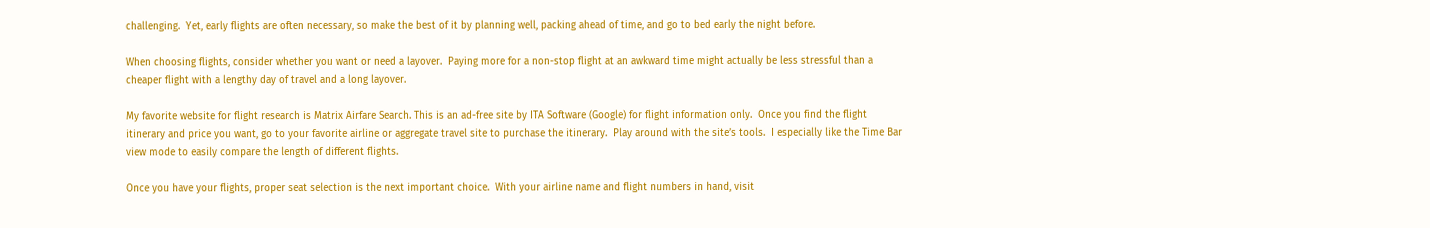challenging.  Yet, early flights are often necessary, so make the best of it by planning well, packing ahead of time, and go to bed early the night before.

When choosing flights, consider whether you want or need a layover.  Paying more for a non-stop flight at an awkward time might actually be less stressful than a cheaper flight with a lengthy day of travel and a long layover.

My favorite website for flight research is Matrix Airfare Search. This is an ad-free site by ITA Software (Google) for flight information only.  Once you find the flight itinerary and price you want, go to your favorite airline or aggregate travel site to purchase the itinerary.  Play around with the site’s tools.  I especially like the Time Bar view mode to easily compare the length of different flights.

Once you have your flights, proper seat selection is the next important choice.  With your airline name and flight numbers in hand, visit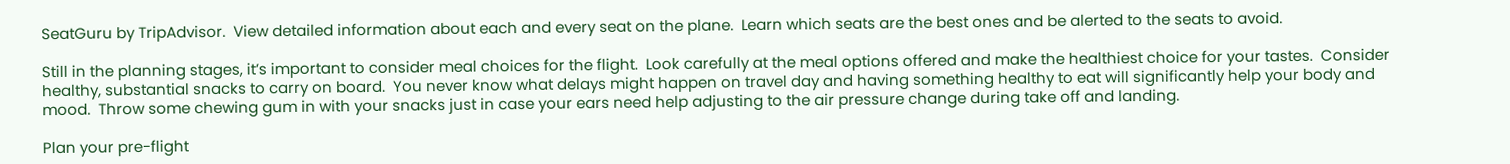SeatGuru by TripAdvisor.  View detailed information about each and every seat on the plane.  Learn which seats are the best ones and be alerted to the seats to avoid.

Still in the planning stages, it’s important to consider meal choices for the flight.  Look carefully at the meal options offered and make the healthiest choice for your tastes.  Consider healthy, substantial snacks to carry on board.  You never know what delays might happen on travel day and having something healthy to eat will significantly help your body and mood.  Throw some chewing gum in with your snacks just in case your ears need help adjusting to the air pressure change during take off and landing.

Plan your pre-flight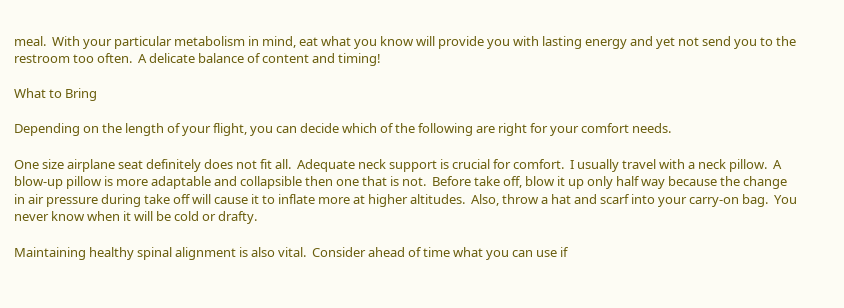meal.  With your particular metabolism in mind, eat what you know will provide you with lasting energy and yet not send you to the restroom too often.  A delicate balance of content and timing!

What to Bring

Depending on the length of your flight, you can decide which of the following are right for your comfort needs.

One size airplane seat definitely does not fit all.  Adequate neck support is crucial for comfort.  I usually travel with a neck pillow.  A blow-up pillow is more adaptable and collapsible then one that is not.  Before take off, blow it up only half way because the change in air pressure during take off will cause it to inflate more at higher altitudes.  Also, throw a hat and scarf into your carry-on bag.  You never know when it will be cold or drafty.

Maintaining healthy spinal alignment is also vital.  Consider ahead of time what you can use if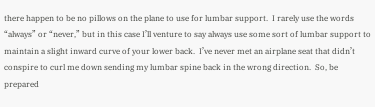there happen to be no pillows on the plane to use for lumbar support.  I rarely use the words “always” or “never,” but in this case I’ll venture to say always use some sort of lumbar support to maintain a slight inward curve of your lower back.  I’ve never met an airplane seat that didn’t conspire to curl me down sending my lumbar spine back in the wrong direction.  So, be prepared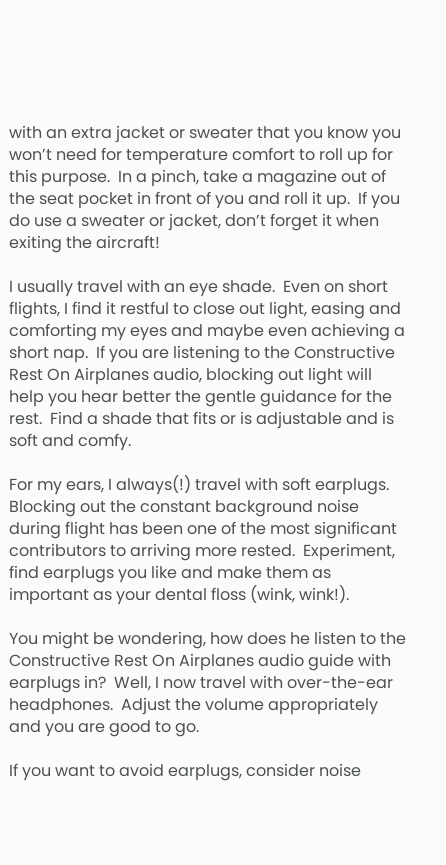with an extra jacket or sweater that you know you won’t need for temperature comfort to roll up for this purpose.  In a pinch, take a magazine out of the seat pocket in front of you and roll it up.  If you do use a sweater or jacket, don’t forget it when exiting the aircraft!

I usually travel with an eye shade.  Even on short flights, I find it restful to close out light, easing and comforting my eyes and maybe even achieving a short nap.  If you are listening to the Constructive Rest On Airplanes audio, blocking out light will help you hear better the gentle guidance for the rest.  Find a shade that fits or is adjustable and is soft and comfy.

For my ears, I always(!) travel with soft earplugs.  Blocking out the constant background noise during flight has been one of the most significant contributors to arriving more rested.  Experiment, find earplugs you like and make them as important as your dental floss (wink, wink!).

You might be wondering, how does he listen to the Constructive Rest On Airplanes audio guide with earplugs in?  Well, I now travel with over-the-ear headphones.  Adjust the volume appropriately and you are good to go.

If you want to avoid earplugs, consider noise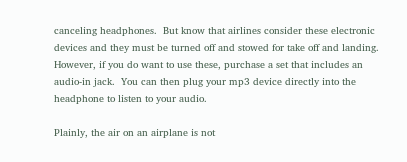canceling headphones.  But know that airlines consider these electronic devices and they must be turned off and stowed for take off and landing.  However, if you do want to use these, purchase a set that includes an audio-in jack.  You can then plug your mp3 device directly into the headphone to listen to your audio.

Plainly, the air on an airplane is not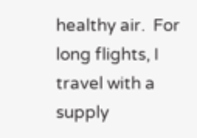healthy air.  For long flights, I travel with a supply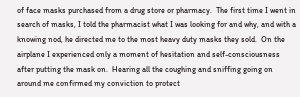of face masks purchased from a drug store or pharmacy.  The first time I went in search of masks, I told the pharmacist what I was looking for and why, and with a knowing nod, he directed me to the most heavy duty masks they sold.  On the airplane I experienced only a moment of hesitation and self-consciousness after putting the mask on.  Hearing all the coughing and sniffing going on around me confirmed my conviction to protect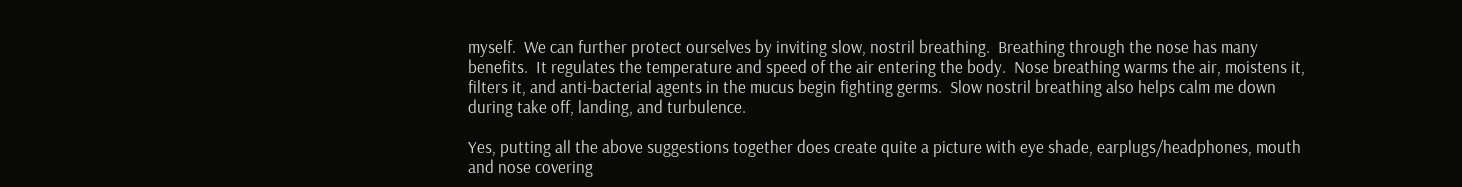myself.  We can further protect ourselves by inviting slow, nostril breathing.  Breathing through the nose has many benefits.  It regulates the temperature and speed of the air entering the body.  Nose breathing warms the air, moistens it, filters it, and anti-bacterial agents in the mucus begin fighting germs.  Slow nostril breathing also helps calm me down during take off, landing, and turbulence.

Yes, putting all the above suggestions together does create quite a picture with eye shade, earplugs/headphones, mouth and nose covering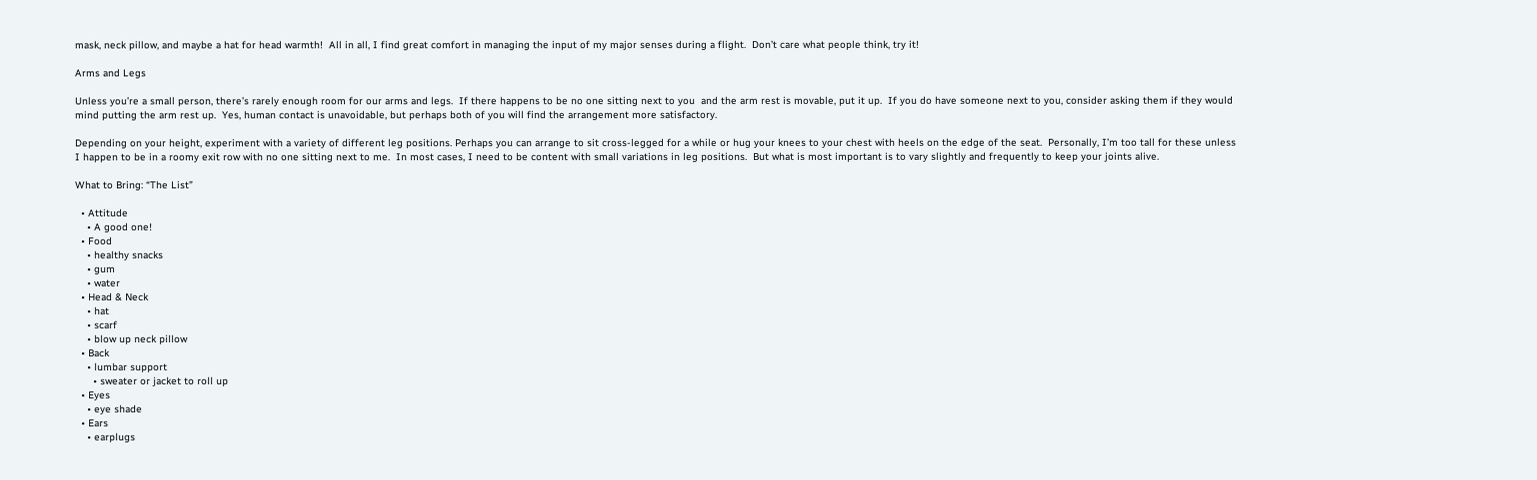mask, neck pillow, and maybe a hat for head warmth!  All in all, I find great comfort in managing the input of my major senses during a flight.  Don’t care what people think, try it!

Arms and Legs

Unless you’re a small person, there’s rarely enough room for our arms and legs.  If there happens to be no one sitting next to you  and the arm rest is movable, put it up.  If you do have someone next to you, consider asking them if they would mind putting the arm rest up.  Yes, human contact is unavoidable, but perhaps both of you will find the arrangement more satisfactory.

Depending on your height, experiment with a variety of different leg positions. Perhaps you can arrange to sit cross-legged for a while or hug your knees to your chest with heels on the edge of the seat.  Personally, I’m too tall for these unless I happen to be in a roomy exit row with no one sitting next to me.  In most cases, I need to be content with small variations in leg positions.  But what is most important is to vary slightly and frequently to keep your joints alive.

What to Bring: “The List”

  • Attitude
    • A good one!
  • Food
    • healthy snacks
    • gum
    • water
  • Head & Neck
    • hat
    • scarf
    • blow up neck pillow
  • Back
    • lumbar support
      • sweater or jacket to roll up
  • Eyes
    • eye shade
  • Ears
    • earplugs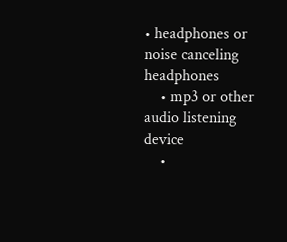• headphones or noise canceling headphones
    • mp3 or other audio listening device
    •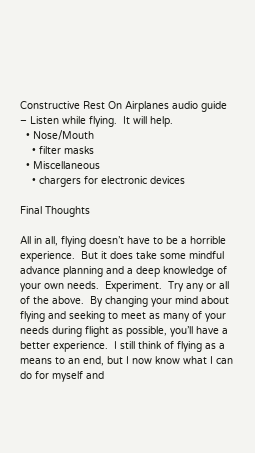Constructive Rest On Airplanes audio guide – Listen while flying.  It will help.
  • Nose/Mouth
    • filter masks
  • Miscellaneous
    • chargers for electronic devices

Final Thoughts

All in all, flying doesn’t have to be a horrible experience.  But it does take some mindful advance planning and a deep knowledge of your own needs.  Experiment.  Try any or all of the above.  By changing your mind about flying and seeking to meet as many of your needs during flight as possible, you’ll have a better experience.  I still think of flying as a means to an end, but I now know what I can do for myself and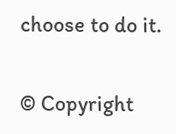choose to do it.

© Copyright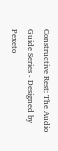Constructive Rest: The Audio Guide Series - Designed by Pexeto